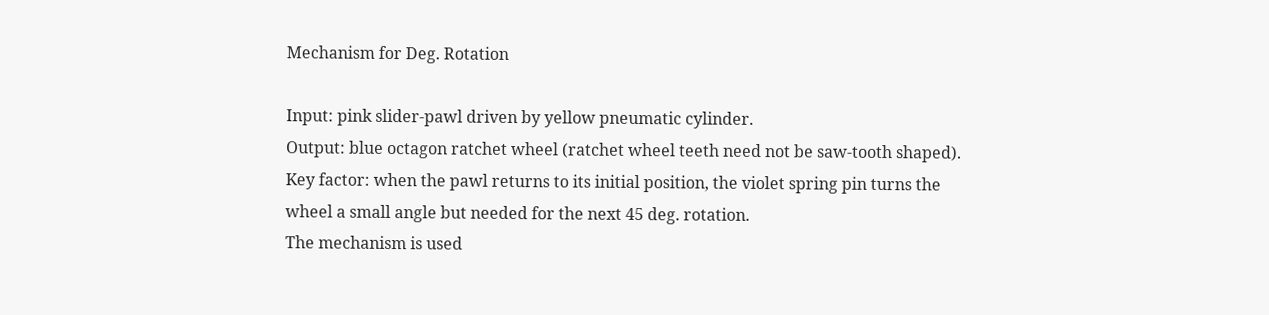Mechanism for Deg. Rotation

Input: pink slider-pawl driven by yellow pneumatic cylinder.
Output: blue octagon ratchet wheel (ratchet wheel teeth need not be saw-tooth shaped).
Key factor: when the pawl returns to its initial position, the violet spring pin turns the wheel a small angle but needed for the next 45 deg. rotation.
The mechanism is used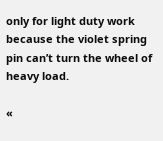only for light duty work because the violet spring pin can’t turn the wheel of heavy load.

«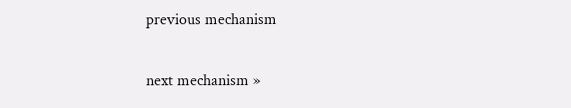previous mechanism

next mechanism »